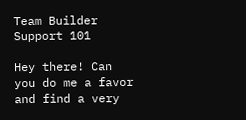Team Builder Support 101

Hey there! Can you do me a favor and find a very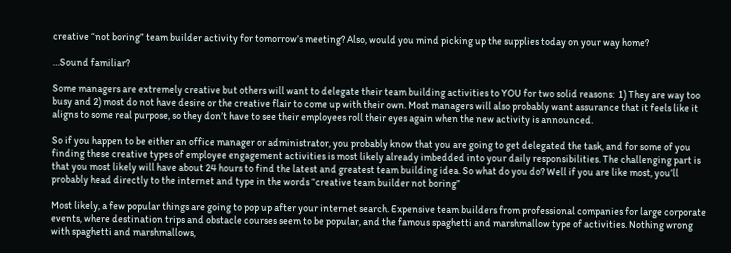creative “not boring” team builder activity for tomorrow’s meeting? Also, would you mind picking up the supplies today on your way home?

…Sound familiar?

Some managers are extremely creative but others will want to delegate their team building activities to YOU for two solid reasons:  1) They are way too busy and 2) most do not have desire or the creative flair to come up with their own. Most managers will also probably want assurance that it feels like it aligns to some real purpose, so they don’t have to see their employees roll their eyes again when the new activity is announced.

So if you happen to be either an office manager or administrator, you probably know that you are going to get delegated the task, and for some of you finding these creative types of employee engagement activities is most likely already imbedded into your daily responsibilities. The challenging part is that you most likely will have about 24 hours to find the latest and greatest team building idea. So what do you do? Well if you are like most, you’ll probably head directly to the internet and type in the words “creative team builder not boring”

Most likely, a few popular things are going to pop up after your internet search. Expensive team builders from professional companies for large corporate events, where destination trips and obstacle courses seem to be popular, and the famous spaghetti and marshmallow type of activities. Nothing wrong with spaghetti and marshmallows,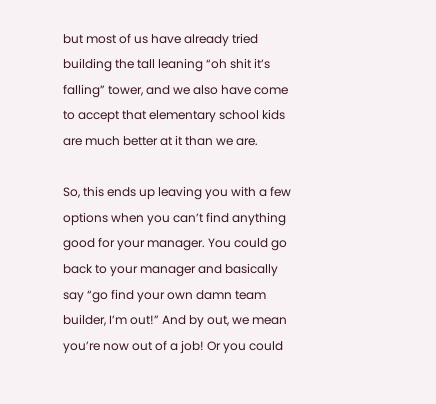but most of us have already tried building the tall leaning “oh shit it’s falling” tower, and we also have come to accept that elementary school kids are much better at it than we are.

So, this ends up leaving you with a few options when you can’t find anything good for your manager. You could go back to your manager and basically say “go find your own damn team builder, I’m out!” And by out, we mean you’re now out of a job! Or you could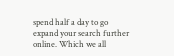spend half a day to go expand your search further online. Which we all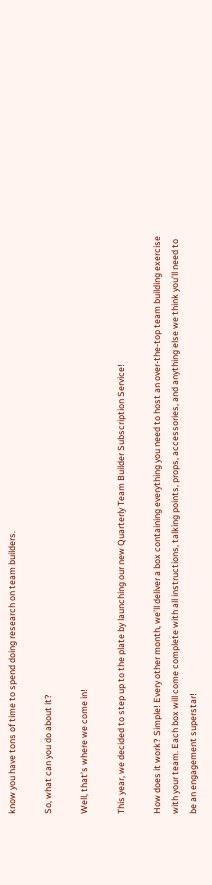know you have tons of time to spend doing research on team builders.

So, what can you do about it?

Well, that’s where we come in!

This year, we decided to step up to the plate by launching our new Quarterly Team Builder Subscription Service!

How does it work? Simple! Every other month, we’ll deliver a box containing everything you need to host an over-the-top team building exercise with your team. Each box will come complete with all instructions, talking points, props, accessories, and anything else we think you’ll need to be an engagement superstar!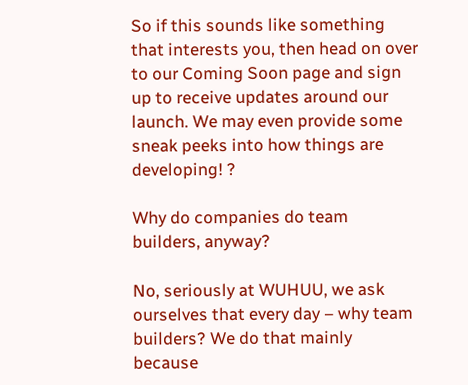So if this sounds like something that interests you, then head on over to our Coming Soon page and sign up to receive updates around our launch. We may even provide some sneak peeks into how things are developing! ?

Why do companies do team builders, anyway?

No, seriously at WUHUU, we ask ourselves that every day – why team builders? We do that mainly because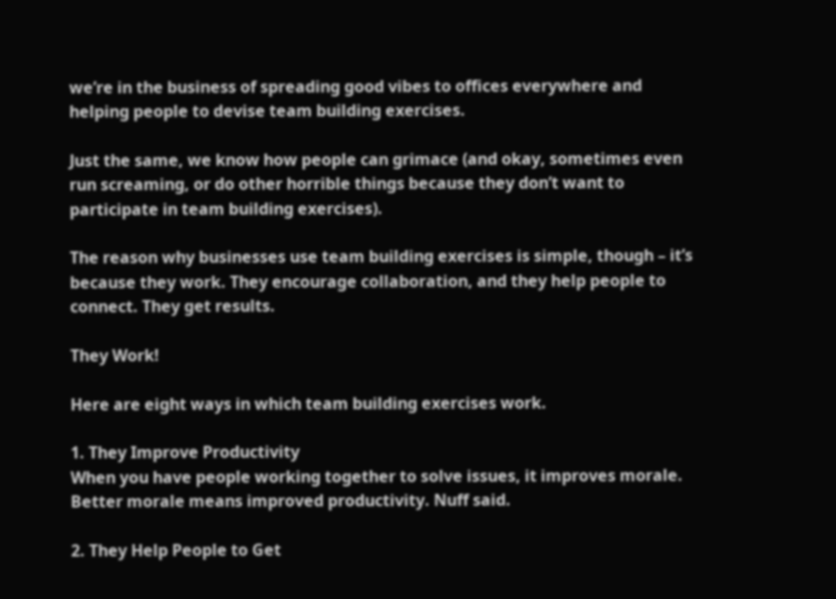we’re in the business of spreading good vibes to offices everywhere and helping people to devise team building exercises.

Just the same, we know how people can grimace (and okay, sometimes even run screaming, or do other horrible things because they don’t want to participate in team building exercises).

The reason why businesses use team building exercises is simple, though – it’s because they work. They encourage collaboration, and they help people to connect. They get results.

They Work!

Here are eight ways in which team building exercises work.

1. They Improve Productivity
When you have people working together to solve issues, it improves morale. Better morale means improved productivity. Nuff said.

2. They Help People to Get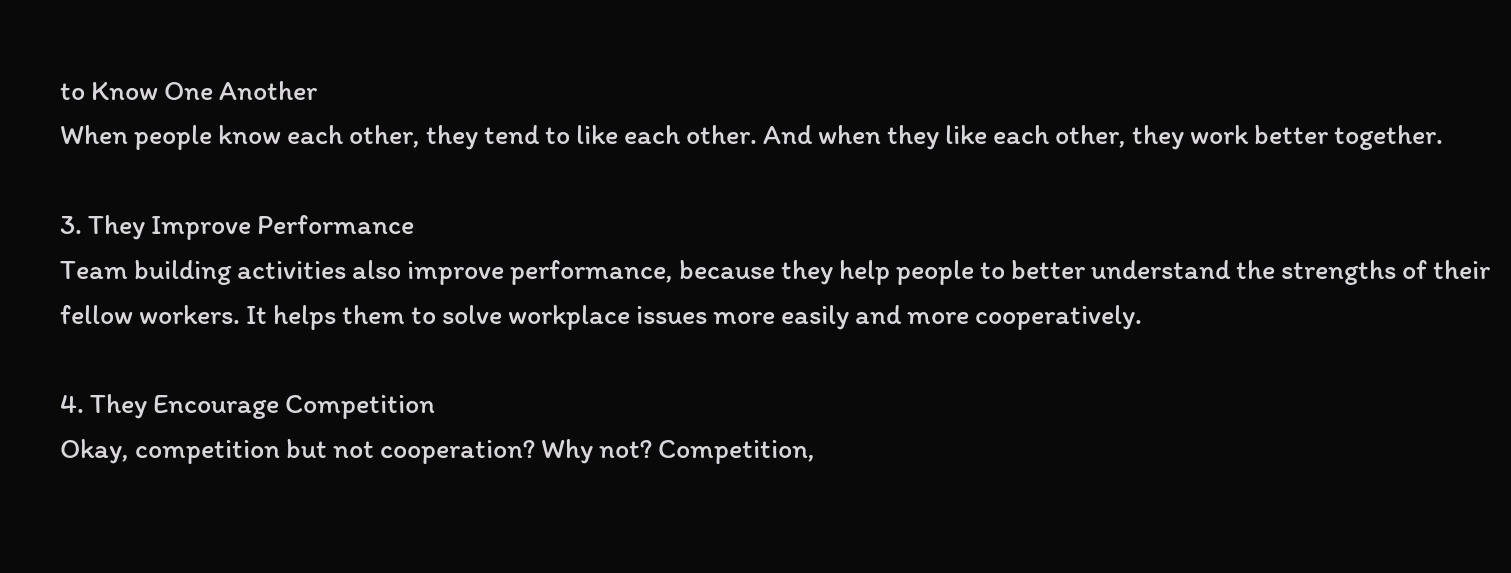to Know One Another
When people know each other, they tend to like each other. And when they like each other, they work better together.

3. They Improve Performance
Team building activities also improve performance, because they help people to better understand the strengths of their fellow workers. It helps them to solve workplace issues more easily and more cooperatively.

4. They Encourage Competition
Okay, competition but not cooperation? Why not? Competition,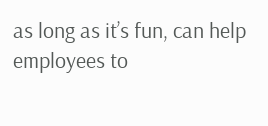as long as it’s fun, can help employees to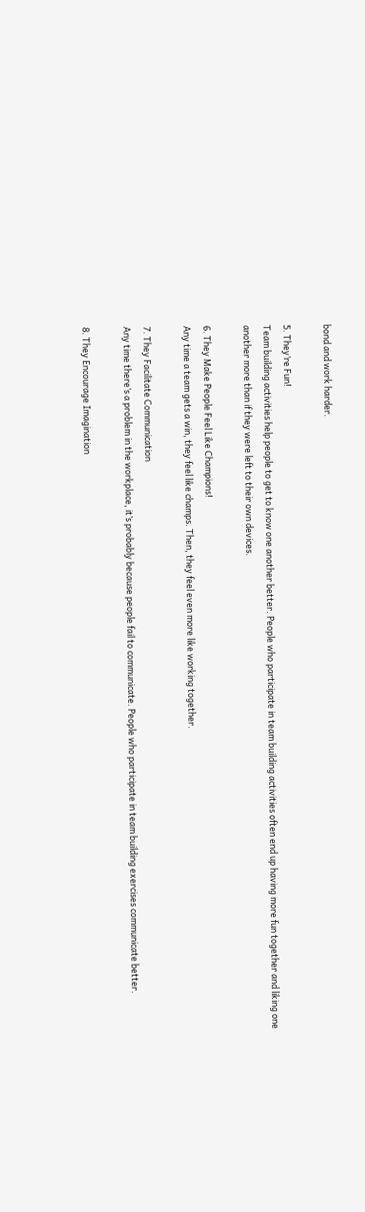bond and work harder.

5. They’re Fun!
Team building activities help people to get to know one another better. People who participate in team building activities often end up having more fun together and liking one another more than if they were left to their own devices.

6. They Make People Feel Like Champions!
Any time a team gets a win, they feel like champs. Then, they feel even more like working together.

7. They Facilitate Communication
Any time there’s a problem in the workplace, it’s probably because people fail to communicate. People who participate in team building exercises communicate better.

8. They Encourage Imagination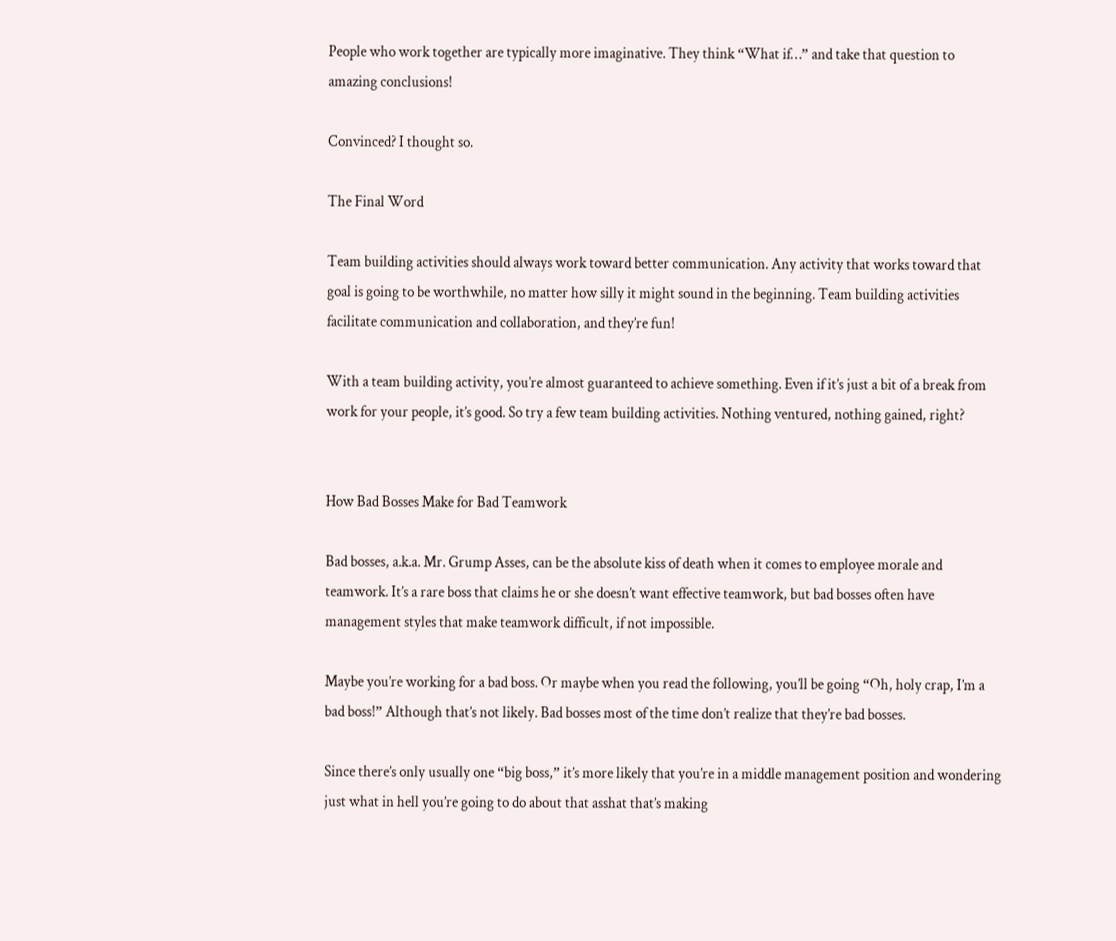People who work together are typically more imaginative. They think “What if…” and take that question to amazing conclusions!

Convinced? I thought so.

The Final Word

Team building activities should always work toward better communication. Any activity that works toward that goal is going to be worthwhile, no matter how silly it might sound in the beginning. Team building activities facilitate communication and collaboration, and they’re fun!

With a team building activity, you’re almost guaranteed to achieve something. Even if it’s just a bit of a break from work for your people, it’s good. So try a few team building activities. Nothing ventured, nothing gained, right?


How Bad Bosses Make for Bad Teamwork

Bad bosses, a.k.a. Mr. Grump Asses, can be the absolute kiss of death when it comes to employee morale and teamwork. It’s a rare boss that claims he or she doesn’t want effective teamwork, but bad bosses often have management styles that make teamwork difficult, if not impossible.

Maybe you’re working for a bad boss. Or maybe when you read the following, you’ll be going “Oh, holy crap, I’m a bad boss!” Although that’s not likely. Bad bosses most of the time don’t realize that they’re bad bosses.

Since there’s only usually one “big boss,” it’s more likely that you’re in a middle management position and wondering just what in hell you’re going to do about that asshat that’s making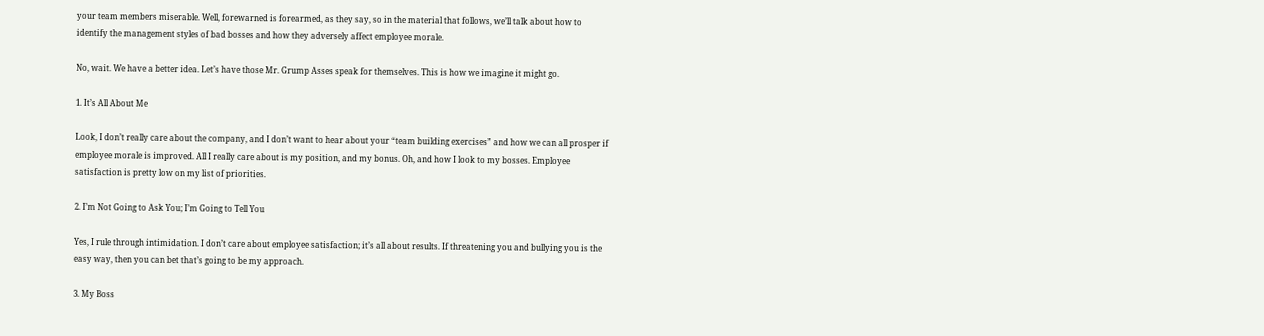your team members miserable. Well, forewarned is forearmed, as they say, so in the material that follows, we’ll talk about how to identify the management styles of bad bosses and how they adversely affect employee morale.

No, wait. We have a better idea. Let’s have those Mr. Grump Asses speak for themselves. This is how we imagine it might go.

1. It’s All About Me

Look, I don’t really care about the company, and I don’t want to hear about your “team building exercises” and how we can all prosper if employee morale is improved. All I really care about is my position, and my bonus. Oh, and how I look to my bosses. Employee satisfaction is pretty low on my list of priorities.

2. I’m Not Going to Ask You; I’m Going to Tell You

Yes, I rule through intimidation. I don’t care about employee satisfaction; it’s all about results. If threatening you and bullying you is the easy way, then you can bet that’s going to be my approach.

3. My Boss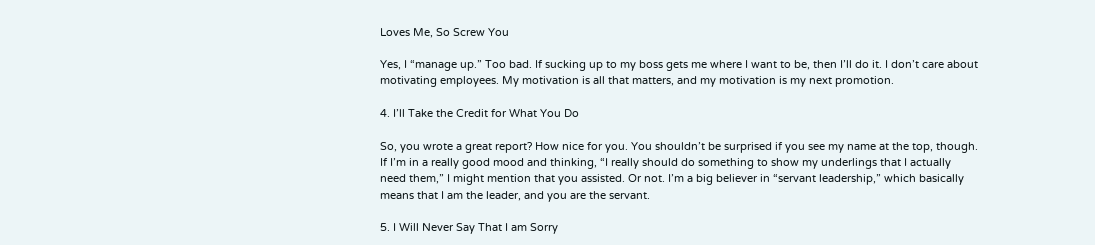Loves Me, So Screw You

Yes, I “manage up.” Too bad. If sucking up to my boss gets me where I want to be, then I’ll do it. I don’t care about motivating employees. My motivation is all that matters, and my motivation is my next promotion.

4. I’ll Take the Credit for What You Do

So, you wrote a great report? How nice for you. You shouldn’t be surprised if you see my name at the top, though. If I’m in a really good mood and thinking, “I really should do something to show my underlings that I actually need them,” I might mention that you assisted. Or not. I’m a big believer in “servant leadership,” which basically means that I am the leader, and you are the servant.

5. I Will Never Say That I am Sorry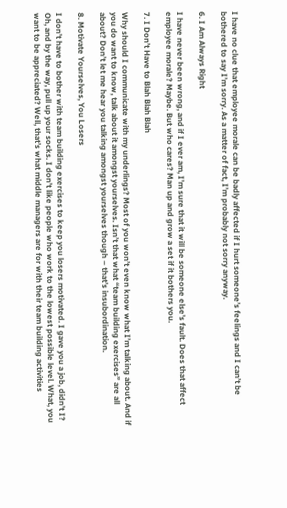I have no clue that employee morale can be badly affected if I hurt someone’s feelings and I can’t be bothered to say I’m sorry. As a matter of fact, I’m probably not sorry anyway.

6. I Am Always Right

I have never been wrong, and if I ever am, I’m sure that it will be someone else’s fault. Does that affect employee morale? Maybe. But who cares? Man up and grow a set if it bothers you.

7. I Don’t Have to Blah Blah Blah

Why should I communicate with my underlings? Most of you won’t even know what I’m talking about. And if you do want to know, talk about it amongst yourselves. Isn’t that what “team building exercises” are all about? Don’t let me hear you talking amongst yourselves though – that’s insubordination.

8. Motivate Yourselves, You Losers

I don’t have to bother with team building exercises to keep you losers motivated. I gave you a job, didn’t I? Oh, and by the way, pull up your socks. I don’t like people who work to the lowest possible level. What, you want to be appreciated? Well, that’s what middle managers are for with their team building activities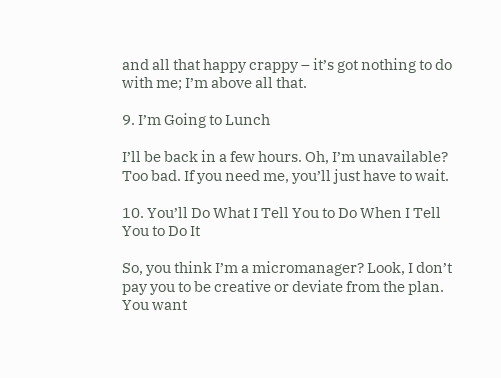and all that happy crappy – it’s got nothing to do with me; I’m above all that.

9. I’m Going to Lunch

I’ll be back in a few hours. Oh, I’m unavailable? Too bad. If you need me, you’ll just have to wait.

10. You’ll Do What I Tell You to Do When I Tell You to Do It

So, you think I’m a micromanager? Look, I don’t pay you to be creative or deviate from the plan. You want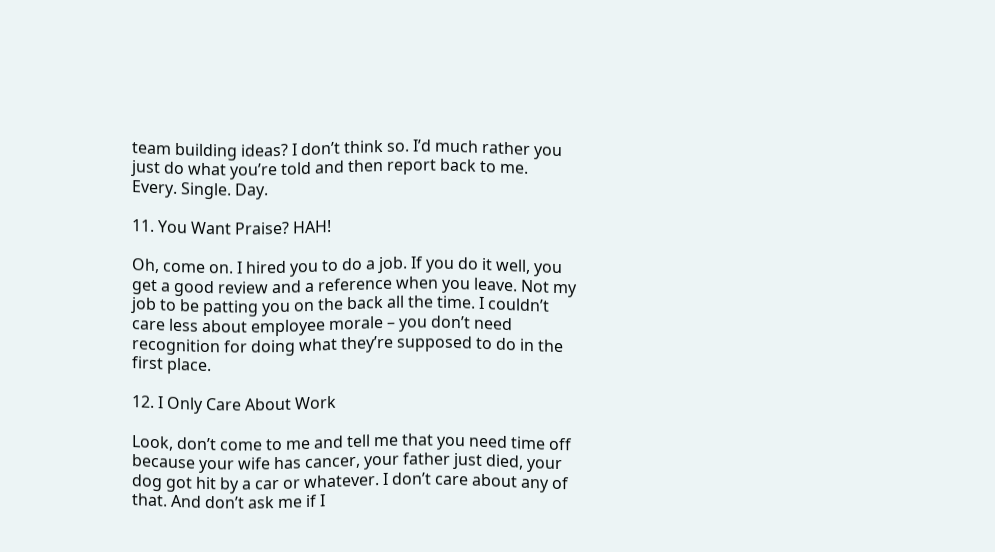team building ideas? I don’t think so. I’d much rather you just do what you’re told and then report back to me. Every. Single. Day.

11. You Want Praise? HAH!

Oh, come on. I hired you to do a job. If you do it well, you get a good review and a reference when you leave. Not my job to be patting you on the back all the time. I couldn’t care less about employee morale – you don’t need recognition for doing what they’re supposed to do in the first place.

12. I Only Care About Work

Look, don’t come to me and tell me that you need time off because your wife has cancer, your father just died, your dog got hit by a car or whatever. I don’t care about any of that. And don’t ask me if I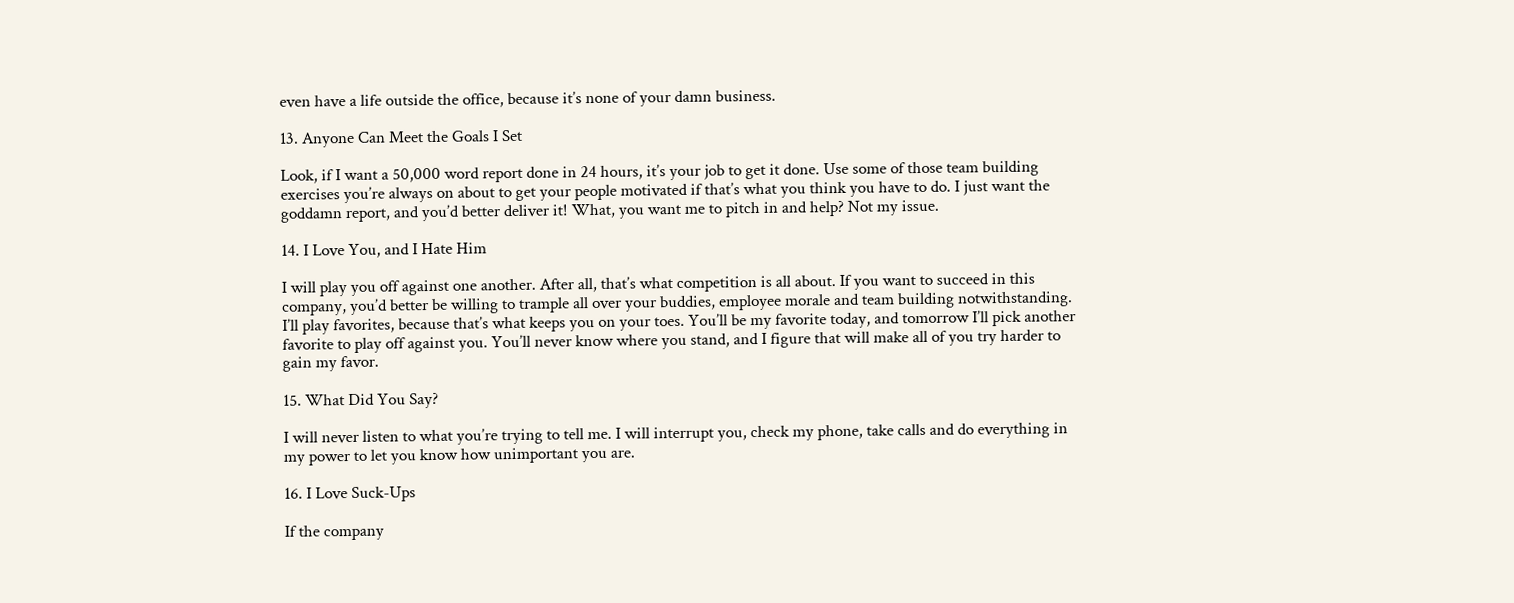even have a life outside the office, because it’s none of your damn business.

13. Anyone Can Meet the Goals I Set

Look, if I want a 50,000 word report done in 24 hours, it’s your job to get it done. Use some of those team building exercises you’re always on about to get your people motivated if that’s what you think you have to do. I just want the goddamn report, and you’d better deliver it! What, you want me to pitch in and help? Not my issue.

14. I Love You, and I Hate Him

I will play you off against one another. After all, that’s what competition is all about. If you want to succeed in this company, you’d better be willing to trample all over your buddies, employee morale and team building notwithstanding. I’ll play favorites, because that’s what keeps you on your toes. You’ll be my favorite today, and tomorrow I’ll pick another favorite to play off against you. You’ll never know where you stand, and I figure that will make all of you try harder to gain my favor.

15. What Did You Say?

I will never listen to what you’re trying to tell me. I will interrupt you, check my phone, take calls and do everything in my power to let you know how unimportant you are.

16. I Love Suck-Ups

If the company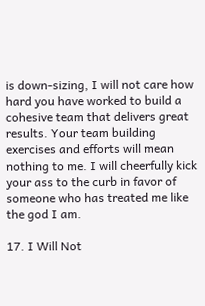is down-sizing, I will not care how hard you have worked to build a cohesive team that delivers great results. Your team building exercises and efforts will mean nothing to me. I will cheerfully kick your ass to the curb in favor of someone who has treated me like the god I am.

17. I Will Not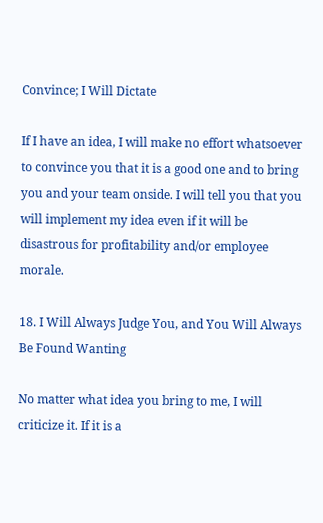Convince; I Will Dictate

If I have an idea, I will make no effort whatsoever to convince you that it is a good one and to bring you and your team onside. I will tell you that you will implement my idea even if it will be disastrous for profitability and/or employee morale.

18. I Will Always Judge You, and You Will Always Be Found Wanting

No matter what idea you bring to me, I will criticize it. If it is a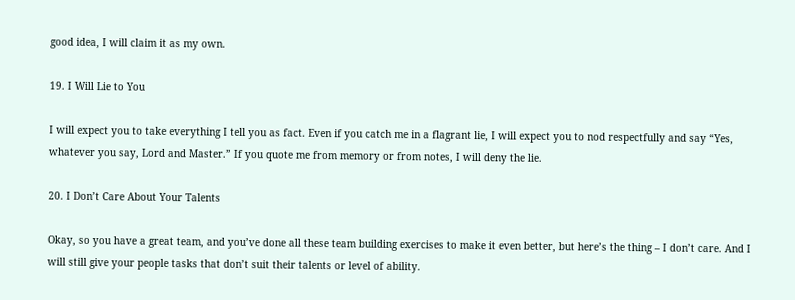good idea, I will claim it as my own.

19. I Will Lie to You

I will expect you to take everything I tell you as fact. Even if you catch me in a flagrant lie, I will expect you to nod respectfully and say “Yes, whatever you say, Lord and Master.” If you quote me from memory or from notes, I will deny the lie.

20. I Don’t Care About Your Talents

Okay, so you have a great team, and you’ve done all these team building exercises to make it even better, but here’s the thing – I don’t care. And I will still give your people tasks that don’t suit their talents or level of ability.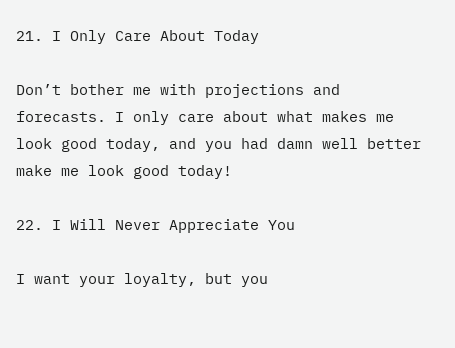21. I Only Care About Today

Don’t bother me with projections and forecasts. I only care about what makes me look good today, and you had damn well better make me look good today!

22. I Will Never Appreciate You

I want your loyalty, but you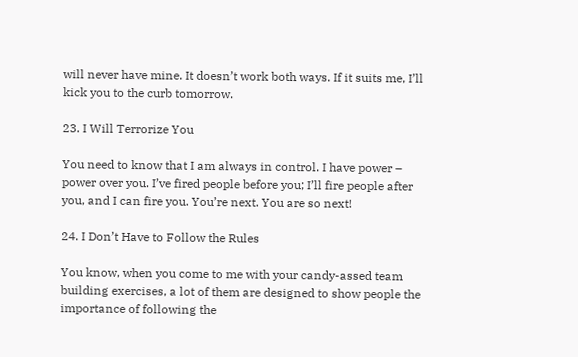will never have mine. It doesn’t work both ways. If it suits me, I’ll kick you to the curb tomorrow.

23. I Will Terrorize You

You need to know that I am always in control. I have power – power over you. I’ve fired people before you; I’ll fire people after you, and I can fire you. You’re next. You are so next!

24. I Don’t Have to Follow the Rules

You know, when you come to me with your candy-assed team building exercises, a lot of them are designed to show people the importance of following the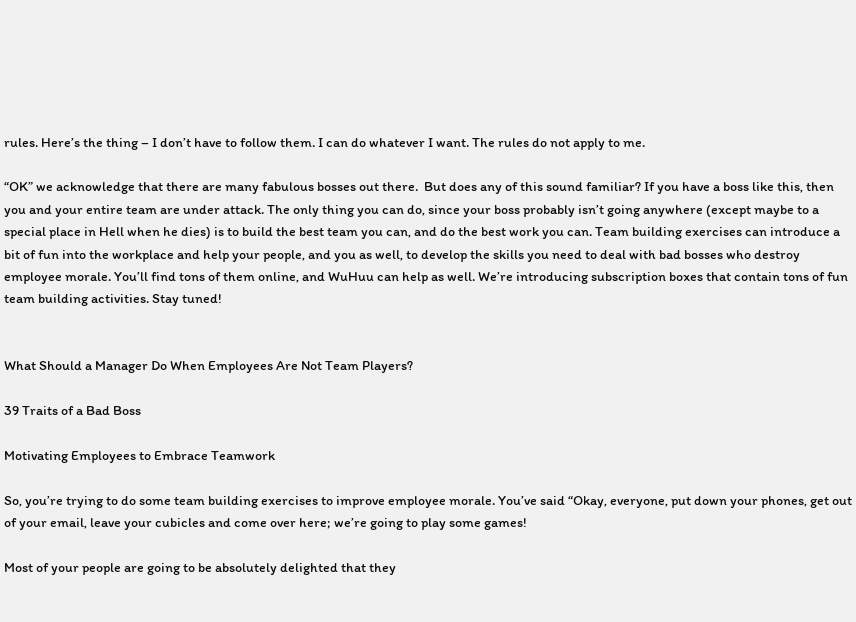rules. Here’s the thing – I don’t have to follow them. I can do whatever I want. The rules do not apply to me.

“OK” we acknowledge that there are many fabulous bosses out there.  But does any of this sound familiar? If you have a boss like this, then you and your entire team are under attack. The only thing you can do, since your boss probably isn’t going anywhere (except maybe to a special place in Hell when he dies) is to build the best team you can, and do the best work you can. Team building exercises can introduce a bit of fun into the workplace and help your people, and you as well, to develop the skills you need to deal with bad bosses who destroy employee morale. You’ll find tons of them online, and WuHuu can help as well. We’re introducing subscription boxes that contain tons of fun team building activities. Stay tuned!


What Should a Manager Do When Employees Are Not Team Players?

39 Traits of a Bad Boss

Motivating Employees to Embrace Teamwork

So, you’re trying to do some team building exercises to improve employee morale. You’ve said “Okay, everyone, put down your phones, get out of your email, leave your cubicles and come over here; we’re going to play some games!

Most of your people are going to be absolutely delighted that they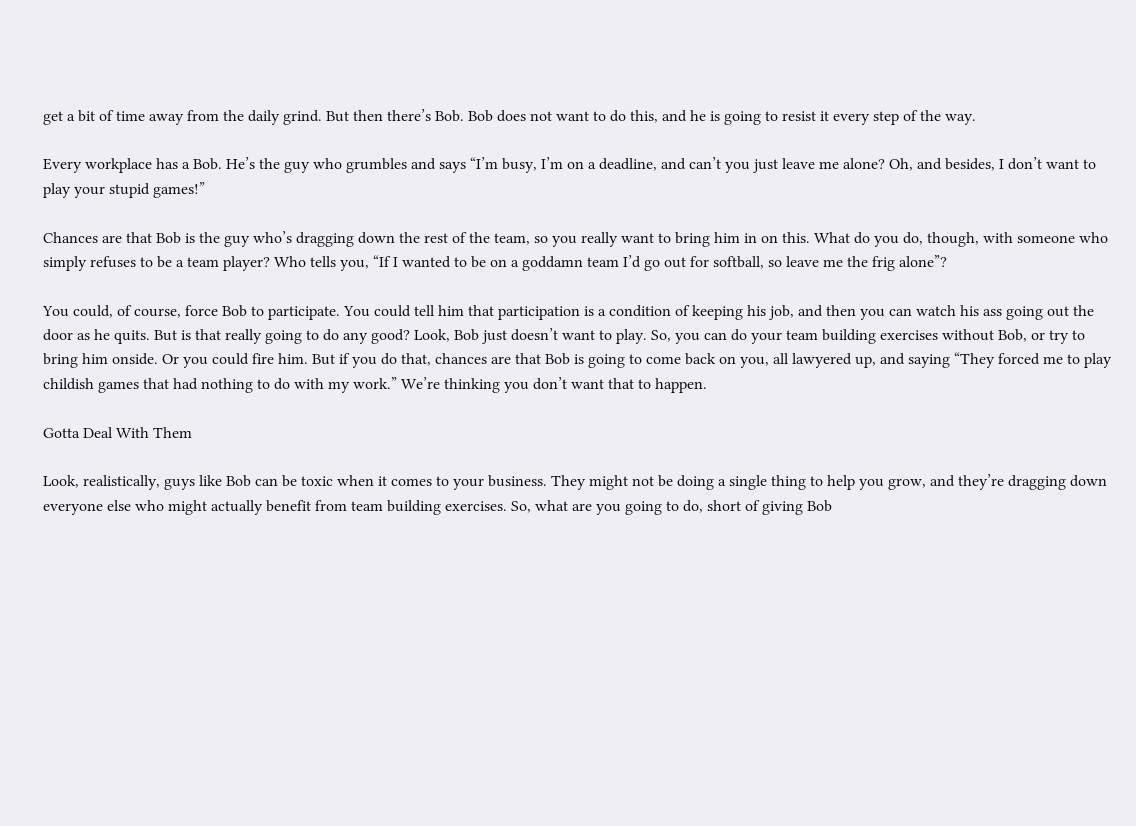get a bit of time away from the daily grind. But then there’s Bob. Bob does not want to do this, and he is going to resist it every step of the way.

Every workplace has a Bob. He’s the guy who grumbles and says “I’m busy, I’m on a deadline, and can’t you just leave me alone? Oh, and besides, I don’t want to play your stupid games!”

Chances are that Bob is the guy who’s dragging down the rest of the team, so you really want to bring him in on this. What do you do, though, with someone who simply refuses to be a team player? Who tells you, “If I wanted to be on a goddamn team I’d go out for softball, so leave me the frig alone”?

You could, of course, force Bob to participate. You could tell him that participation is a condition of keeping his job, and then you can watch his ass going out the door as he quits. But is that really going to do any good? Look, Bob just doesn’t want to play. So, you can do your team building exercises without Bob, or try to bring him onside. Or you could fire him. But if you do that, chances are that Bob is going to come back on you, all lawyered up, and saying “They forced me to play childish games that had nothing to do with my work.” We’re thinking you don’t want that to happen.

Gotta Deal With Them

Look, realistically, guys like Bob can be toxic when it comes to your business. They might not be doing a single thing to help you grow, and they’re dragging down everyone else who might actually benefit from team building exercises. So, what are you going to do, short of giving Bob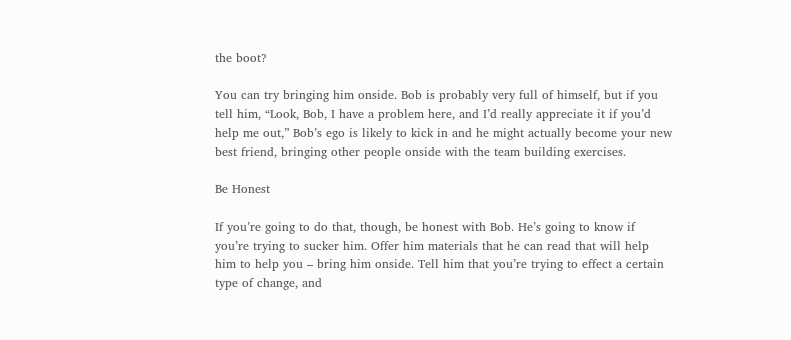the boot?

You can try bringing him onside. Bob is probably very full of himself, but if you tell him, “Look, Bob, I have a problem here, and I’d really appreciate it if you’d help me out,” Bob’s ego is likely to kick in and he might actually become your new best friend, bringing other people onside with the team building exercises.

Be Honest

If you’re going to do that, though, be honest with Bob. He’s going to know if you’re trying to sucker him. Offer him materials that he can read that will help him to help you – bring him onside. Tell him that you’re trying to effect a certain type of change, and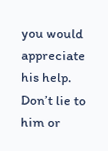you would appreciate his help. Don’t lie to him or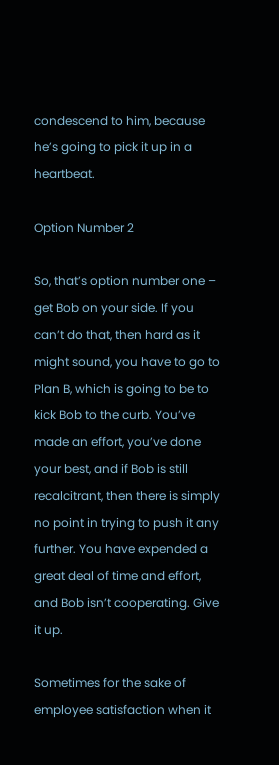condescend to him, because he’s going to pick it up in a heartbeat.

Option Number 2

So, that’s option number one – get Bob on your side. If you can’t do that, then hard as it might sound, you have to go to Plan B, which is going to be to kick Bob to the curb. You’ve made an effort, you’ve done your best, and if Bob is still recalcitrant, then there is simply no point in trying to push it any further. You have expended a great deal of time and effort, and Bob isn’t cooperating. Give it up.

Sometimes for the sake of employee satisfaction when it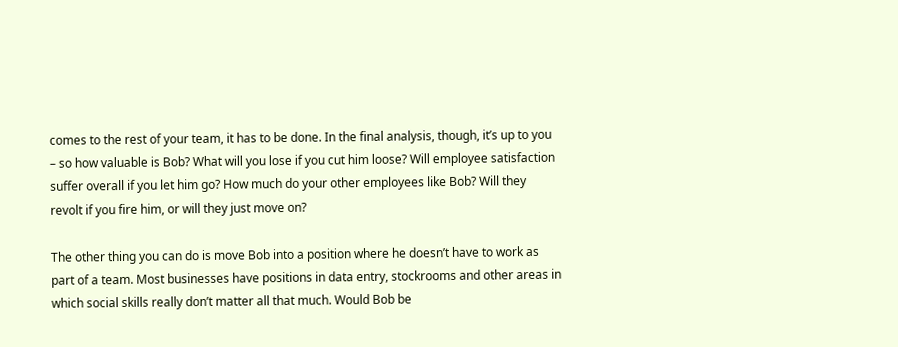comes to the rest of your team, it has to be done. In the final analysis, though, it’s up to you – so how valuable is Bob? What will you lose if you cut him loose? Will employee satisfaction suffer overall if you let him go? How much do your other employees like Bob? Will they revolt if you fire him, or will they just move on?

The other thing you can do is move Bob into a position where he doesn’t have to work as part of a team. Most businesses have positions in data entry, stockrooms and other areas in which social skills really don’t matter all that much. Would Bob be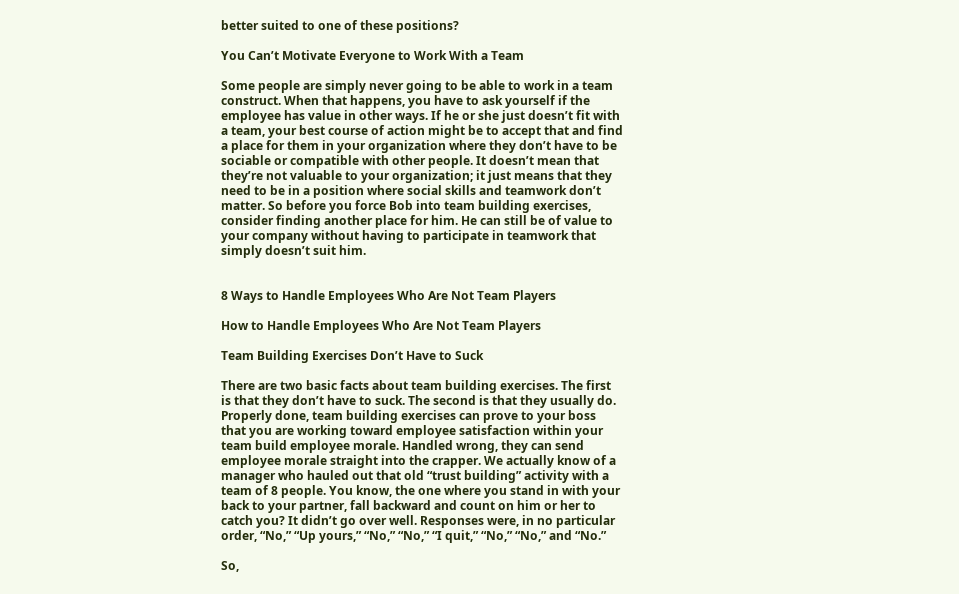better suited to one of these positions?

You Can’t Motivate Everyone to Work With a Team

Some people are simply never going to be able to work in a team construct. When that happens, you have to ask yourself if the employee has value in other ways. If he or she just doesn’t fit with a team, your best course of action might be to accept that and find a place for them in your organization where they don’t have to be sociable or compatible with other people. It doesn’t mean that they’re not valuable to your organization; it just means that they need to be in a position where social skills and teamwork don’t matter. So before you force Bob into team building exercises, consider finding another place for him. He can still be of value to your company without having to participate in teamwork that simply doesn’t suit him.


8 Ways to Handle Employees Who Are Not Team Players

How to Handle Employees Who Are Not Team Players

Team Building Exercises Don’t Have to Suck

There are two basic facts about team building exercises. The first is that they don’t have to suck. The second is that they usually do. Properly done, team building exercises can prove to your boss that you are working toward employee satisfaction within your team build employee morale. Handled wrong, they can send employee morale straight into the crapper. We actually know of a manager who hauled out that old “trust building” activity with a team of 8 people. You know, the one where you stand in with your back to your partner, fall backward and count on him or her to catch you? It didn’t go over well. Responses were, in no particular order, “No,” “Up yours,” “No,” “No,” “I quit,” “No,” “No,” and “No.”

So,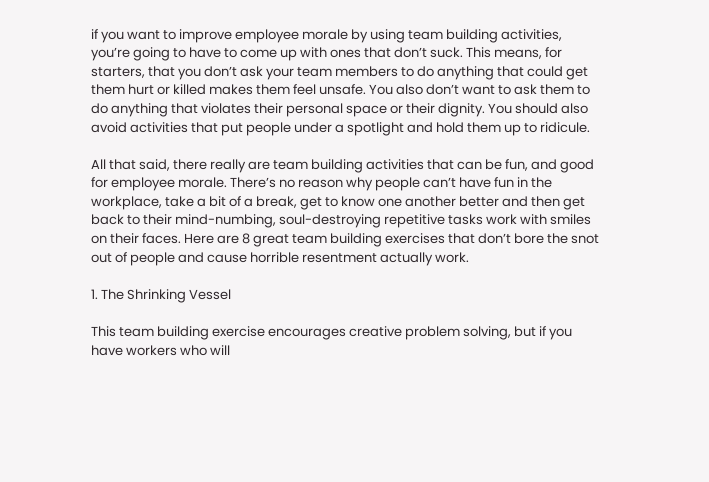if you want to improve employee morale by using team building activities, you’re going to have to come up with ones that don’t suck. This means, for starters, that you don’t ask your team members to do anything that could get them hurt or killed makes them feel unsafe. You also don’t want to ask them to do anything that violates their personal space or their dignity. You should also avoid activities that put people under a spotlight and hold them up to ridicule.

All that said, there really are team building activities that can be fun, and good for employee morale. There’s no reason why people can’t have fun in the workplace, take a bit of a break, get to know one another better and then get back to their mind-numbing, soul-destroying repetitive tasks work with smiles on their faces. Here are 8 great team building exercises that don’t bore the snot out of people and cause horrible resentment actually work.

1. The Shrinking Vessel

This team building exercise encourages creative problem solving, but if you have workers who will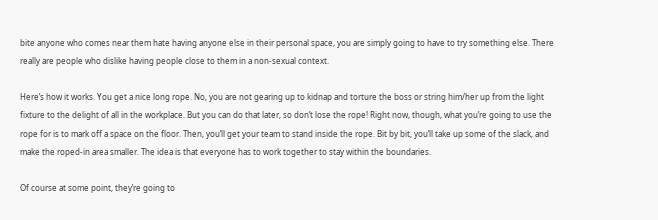bite anyone who comes near them hate having anyone else in their personal space, you are simply going to have to try something else. There really are people who dislike having people close to them in a non-sexual context.

Here’s how it works. You get a nice long rope. No, you are not gearing up to kidnap and torture the boss or string him/her up from the light fixture to the delight of all in the workplace. But you can do that later, so don’t lose the rope! Right now, though, what you’re going to use the rope for is to mark off a space on the floor. Then, you’ll get your team to stand inside the rope. Bit by bit, you’ll take up some of the slack, and make the roped-in area smaller. The idea is that everyone has to work together to stay within the boundaries.

Of course at some point, they’re going to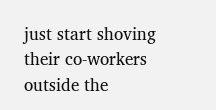just start shoving their co-workers outside the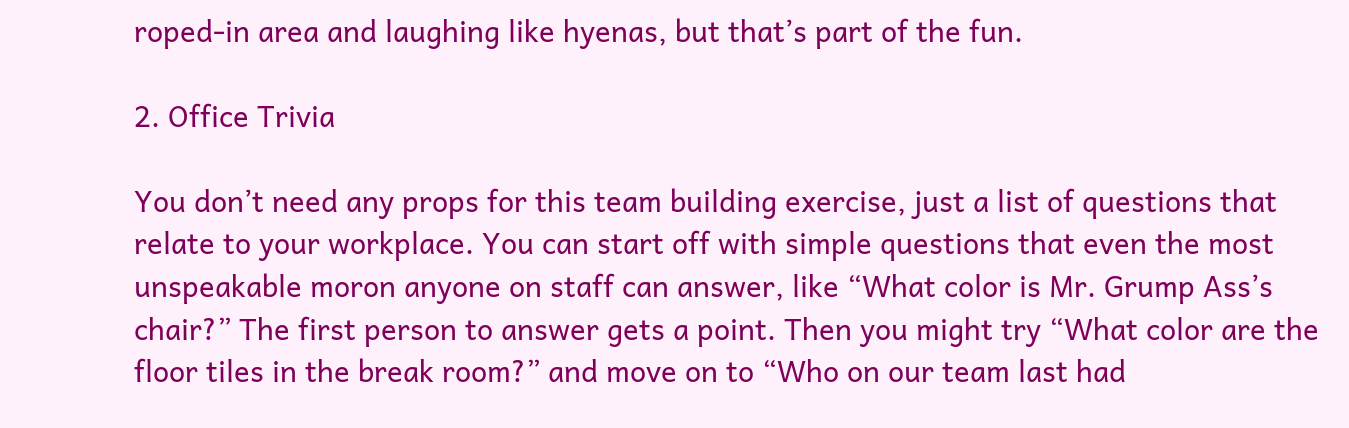roped-in area and laughing like hyenas, but that’s part of the fun.

2. Office Trivia

You don’t need any props for this team building exercise, just a list of questions that relate to your workplace. You can start off with simple questions that even the most unspeakable moron anyone on staff can answer, like “What color is Mr. Grump Ass’s chair?” The first person to answer gets a point. Then you might try “What color are the floor tiles in the break room?” and move on to “Who on our team last had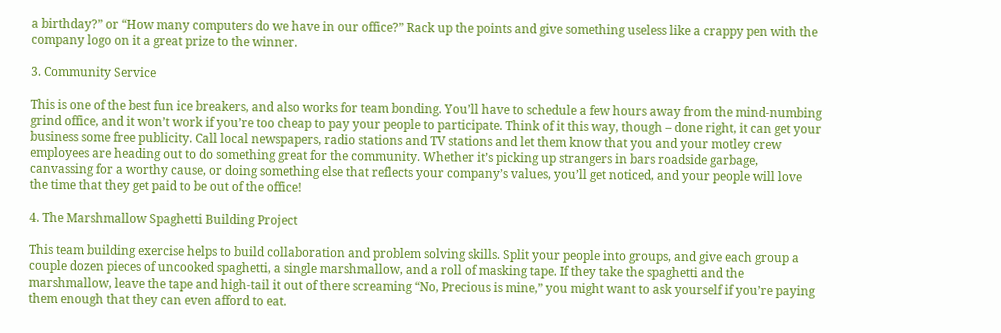a birthday?” or “How many computers do we have in our office?” Rack up the points and give something useless like a crappy pen with the company logo on it a great prize to the winner.

3. Community Service

This is one of the best fun ice breakers, and also works for team bonding. You’ll have to schedule a few hours away from the mind-numbing grind office, and it won’t work if you’re too cheap to pay your people to participate. Think of it this way, though – done right, it can get your business some free publicity. Call local newspapers, radio stations and TV stations and let them know that you and your motley crew employees are heading out to do something great for the community. Whether it’s picking up strangers in bars roadside garbage, canvassing for a worthy cause, or doing something else that reflects your company’s values, you’ll get noticed, and your people will love the time that they get paid to be out of the office!

4. The Marshmallow Spaghetti Building Project

This team building exercise helps to build collaboration and problem solving skills. Split your people into groups, and give each group a couple dozen pieces of uncooked spaghetti, a single marshmallow, and a roll of masking tape. If they take the spaghetti and the marshmallow, leave the tape and high-tail it out of there screaming “No, Precious is mine,” you might want to ask yourself if you’re paying them enough that they can even afford to eat.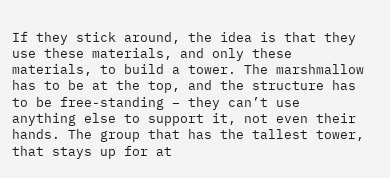If they stick around, the idea is that they use these materials, and only these materials, to build a tower. The marshmallow has to be at the top, and the structure has to be free-standing – they can’t use anything else to support it, not even their hands. The group that has the tallest tower, that stays up for at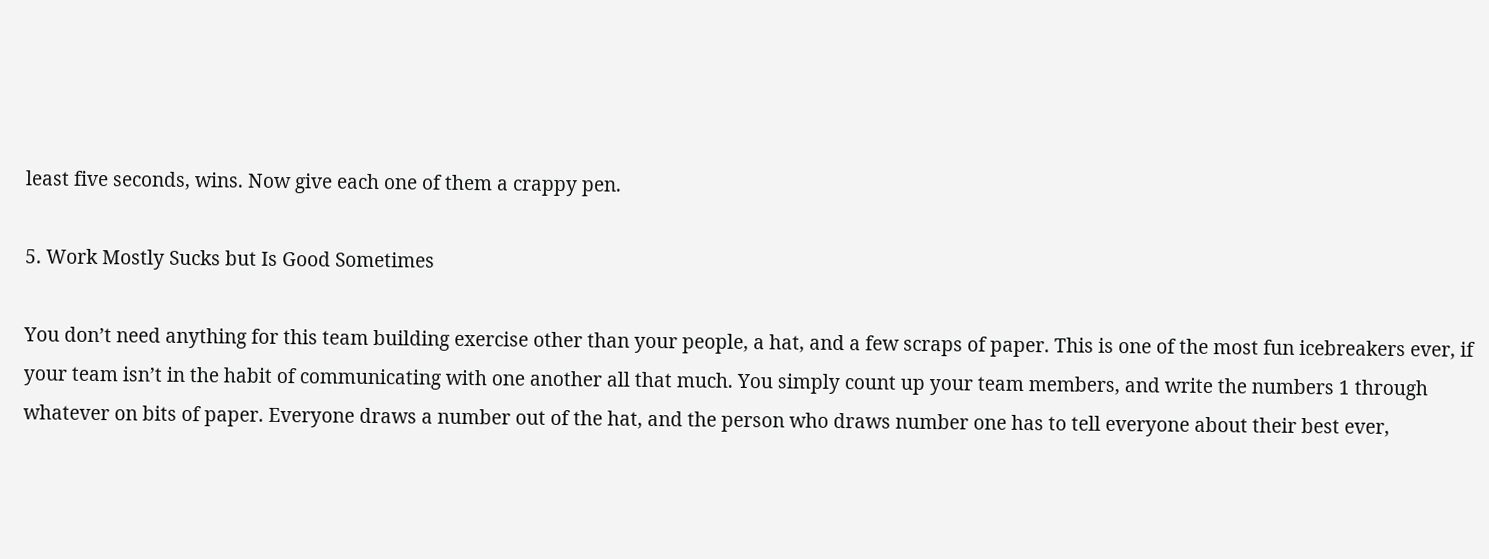least five seconds, wins. Now give each one of them a crappy pen.

5. Work Mostly Sucks but Is Good Sometimes

You don’t need anything for this team building exercise other than your people, a hat, and a few scraps of paper. This is one of the most fun icebreakers ever, if your team isn’t in the habit of communicating with one another all that much. You simply count up your team members, and write the numbers 1 through whatever on bits of paper. Everyone draws a number out of the hat, and the person who draws number one has to tell everyone about their best ever,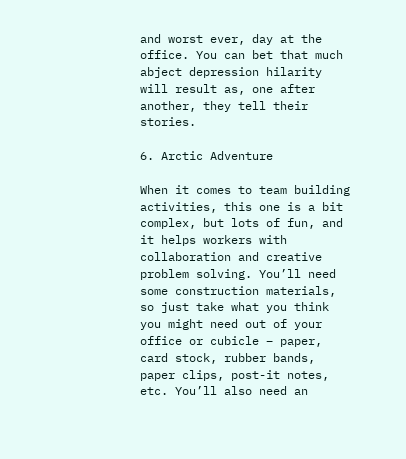and worst ever, day at the office. You can bet that much abject depression hilarity will result as, one after another, they tell their stories.

6. Arctic Adventure

When it comes to team building activities, this one is a bit complex, but lots of fun, and it helps workers with collaboration and creative problem solving. You’ll need some construction materials, so just take what you think you might need out of your office or cubicle – paper, card stock, rubber bands, paper clips, post-it notes, etc. You’ll also need an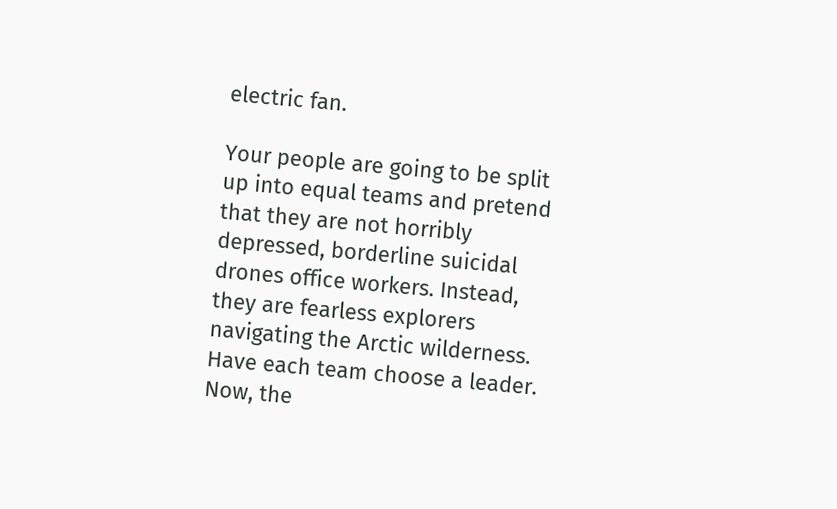electric fan.

Your people are going to be split up into equal teams and pretend that they are not horribly depressed, borderline suicidal drones office workers. Instead, they are fearless explorers navigating the Arctic wilderness. Have each team choose a leader. Now, the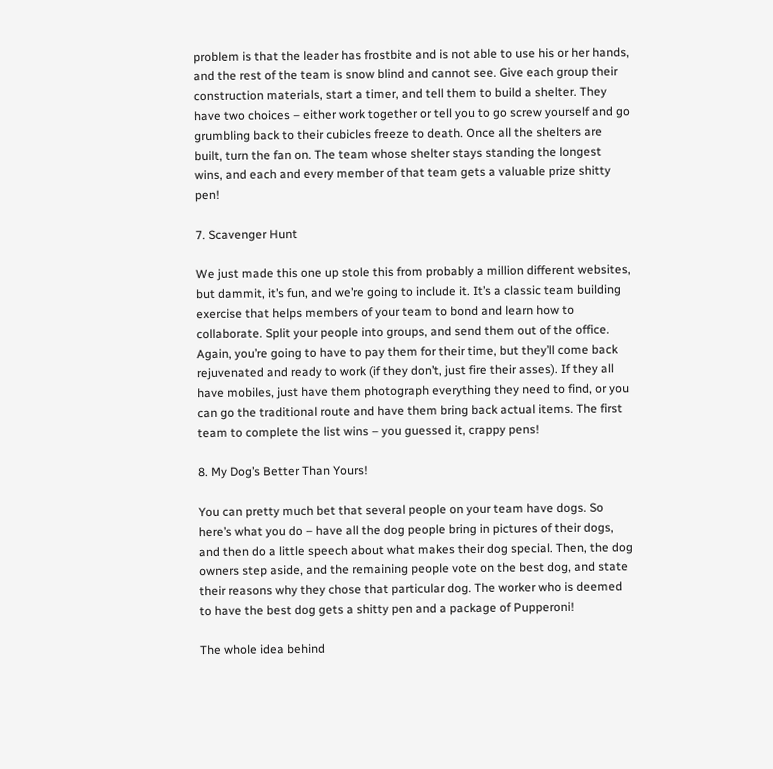problem is that the leader has frostbite and is not able to use his or her hands, and the rest of the team is snow blind and cannot see. Give each group their construction materials, start a timer, and tell them to build a shelter. They have two choices – either work together or tell you to go screw yourself and go grumbling back to their cubicles freeze to death. Once all the shelters are built, turn the fan on. The team whose shelter stays standing the longest wins, and each and every member of that team gets a valuable prize shitty pen!

7. Scavenger Hunt

We just made this one up stole this from probably a million different websites, but dammit, it’s fun, and we’re going to include it. It’s a classic team building exercise that helps members of your team to bond and learn how to collaborate. Split your people into groups, and send them out of the office. Again, you’re going to have to pay them for their time, but they’ll come back rejuvenated and ready to work (if they don’t, just fire their asses). If they all have mobiles, just have them photograph everything they need to find, or you can go the traditional route and have them bring back actual items. The first team to complete the list wins – you guessed it, crappy pens!

8. My Dog’s Better Than Yours!

You can pretty much bet that several people on your team have dogs. So here’s what you do – have all the dog people bring in pictures of their dogs, and then do a little speech about what makes their dog special. Then, the dog owners step aside, and the remaining people vote on the best dog, and state their reasons why they chose that particular dog. The worker who is deemed to have the best dog gets a shitty pen and a package of Pupperoni!

The whole idea behind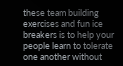these team building exercises and fun ice breakers is to help your people learn to tolerate one another without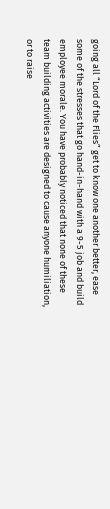going all “Lord of the Flies” get to know one another better, ease some of the stresses that go hand-in-hand with a 9-5 job and build employee morale. You have probably noticed that none of these team building activities are designed to cause anyone humiliation, or to raise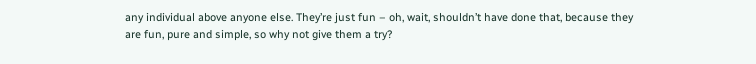any individual above anyone else. They’re just fun – oh, wait, shouldn’t have done that, because they are fun, pure and simple, so why not give them a try?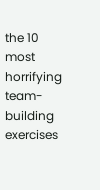the 10 most horrifying team-building exercises